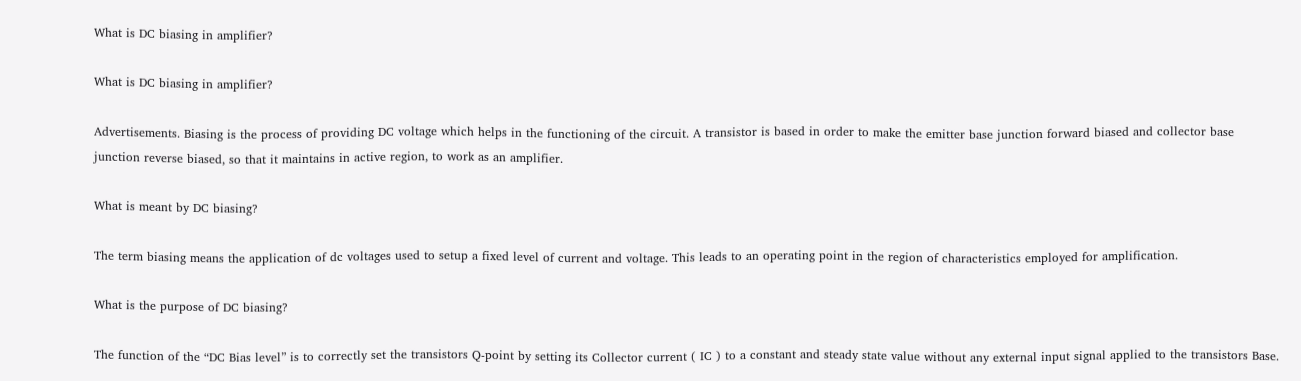What is DC biasing in amplifier?

What is DC biasing in amplifier?

Advertisements. Biasing is the process of providing DC voltage which helps in the functioning of the circuit. A transistor is based in order to make the emitter base junction forward biased and collector base junction reverse biased, so that it maintains in active region, to work as an amplifier.

What is meant by DC biasing?

The term biasing means the application of dc voltages used to setup a fixed level of current and voltage. This leads to an operating point in the region of characteristics employed for amplification.

What is the purpose of DC biasing?

The function of the “DC Bias level” is to correctly set the transistors Q-point by setting its Collector current ( IC ) to a constant and steady state value without any external input signal applied to the transistors Base.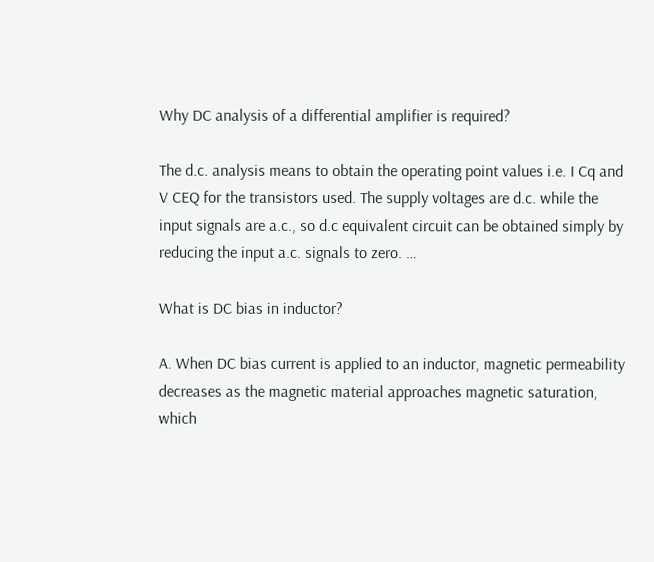Why DC analysis of a differential amplifier is required?

The d.c. analysis means to obtain the operating point values i.e. I Cq and V CEQ for the transistors used. The supply voltages are d.c. while the input signals are a.c., so d.c equivalent circuit can be obtained simply by reducing the input a.c. signals to zero. …

What is DC bias in inductor?

A. When DC bias current is applied to an inductor, magnetic permeability decreases as the magnetic material approaches magnetic saturation, which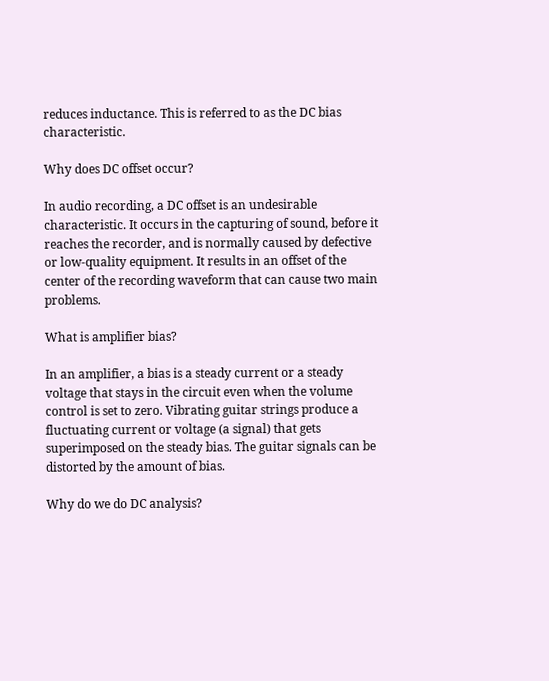reduces inductance. This is referred to as the DC bias characteristic.

Why does DC offset occur?

In audio recording, a DC offset is an undesirable characteristic. It occurs in the capturing of sound, before it reaches the recorder, and is normally caused by defective or low-quality equipment. It results in an offset of the center of the recording waveform that can cause two main problems.

What is amplifier bias?

In an amplifier, a bias is a steady current or a steady voltage that stays in the circuit even when the volume control is set to zero. Vibrating guitar strings produce a fluctuating current or voltage (a signal) that gets superimposed on the steady bias. The guitar signals can be distorted by the amount of bias.

Why do we do DC analysis?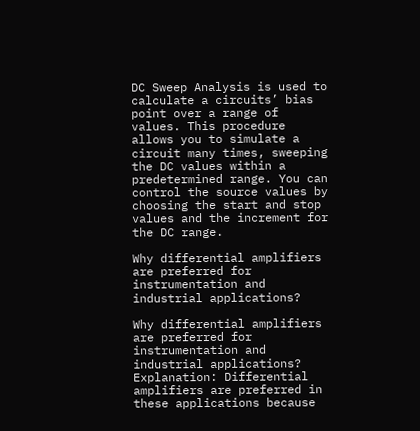DC Sweep Analysis is used to calculate a circuits’ bias point over a range of values. This procedure allows you to simulate a circuit many times, sweeping the DC values within a predetermined range. You can control the source values by choosing the start and stop values and the increment for the DC range.

Why differential amplifiers are preferred for instrumentation and industrial applications?

Why differential amplifiers are preferred for instrumentation and industrial applications? Explanation: Differential amplifiers are preferred in these applications because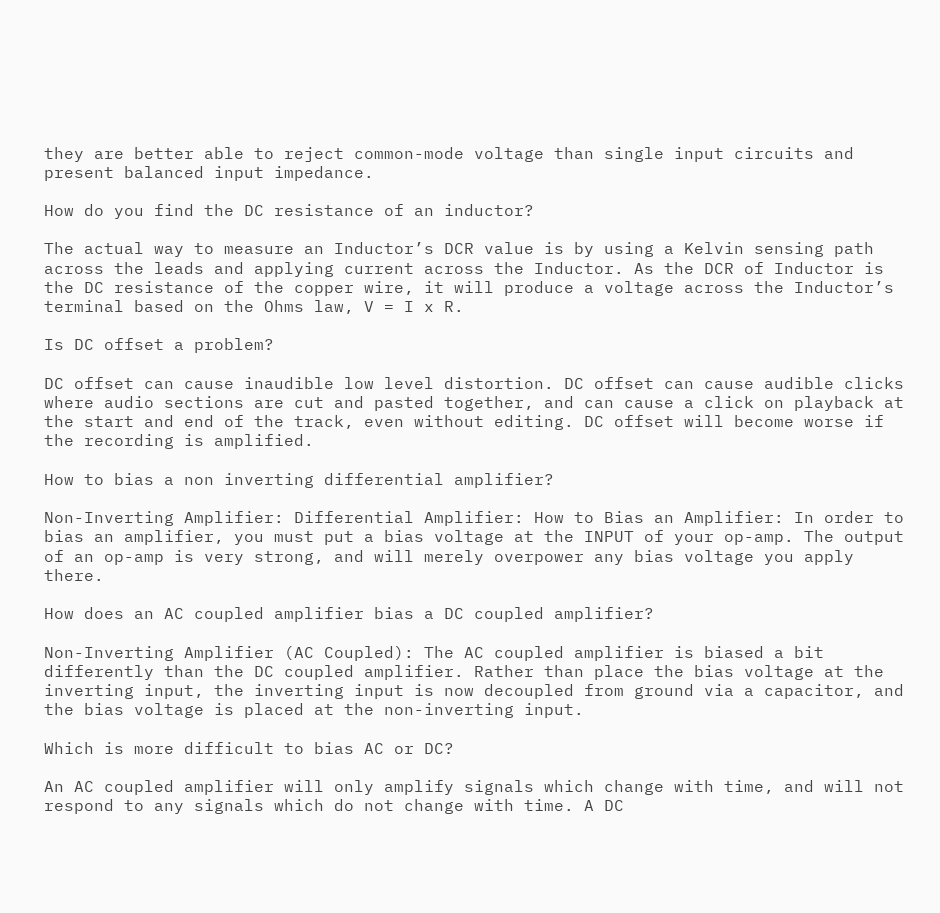they are better able to reject common-mode voltage than single input circuits and present balanced input impedance.

How do you find the DC resistance of an inductor?

The actual way to measure an Inductor’s DCR value is by using a Kelvin sensing path across the leads and applying current across the Inductor. As the DCR of Inductor is the DC resistance of the copper wire, it will produce a voltage across the Inductor’s terminal based on the Ohms law, V = I x R.

Is DC offset a problem?

DC offset can cause inaudible low level distortion. DC offset can cause audible clicks where audio sections are cut and pasted together, and can cause a click on playback at the start and end of the track, even without editing. DC offset will become worse if the recording is amplified.

How to bias a non inverting differential amplifier?

Non-Inverting Amplifier: Differential Amplifier: How to Bias an Amplifier: In order to bias an amplifier, you must put a bias voltage at the INPUT of your op-amp. The output of an op-amp is very strong, and will merely overpower any bias voltage you apply there.

How does an AC coupled amplifier bias a DC coupled amplifier?

Non-Inverting Amplifier (AC Coupled): The AC coupled amplifier is biased a bit differently than the DC coupled amplifier. Rather than place the bias voltage at the inverting input, the inverting input is now decoupled from ground via a capacitor, and the bias voltage is placed at the non-inverting input.

Which is more difficult to bias AC or DC?

An AC coupled amplifier will only amplify signals which change with time, and will not respond to any signals which do not change with time. A DC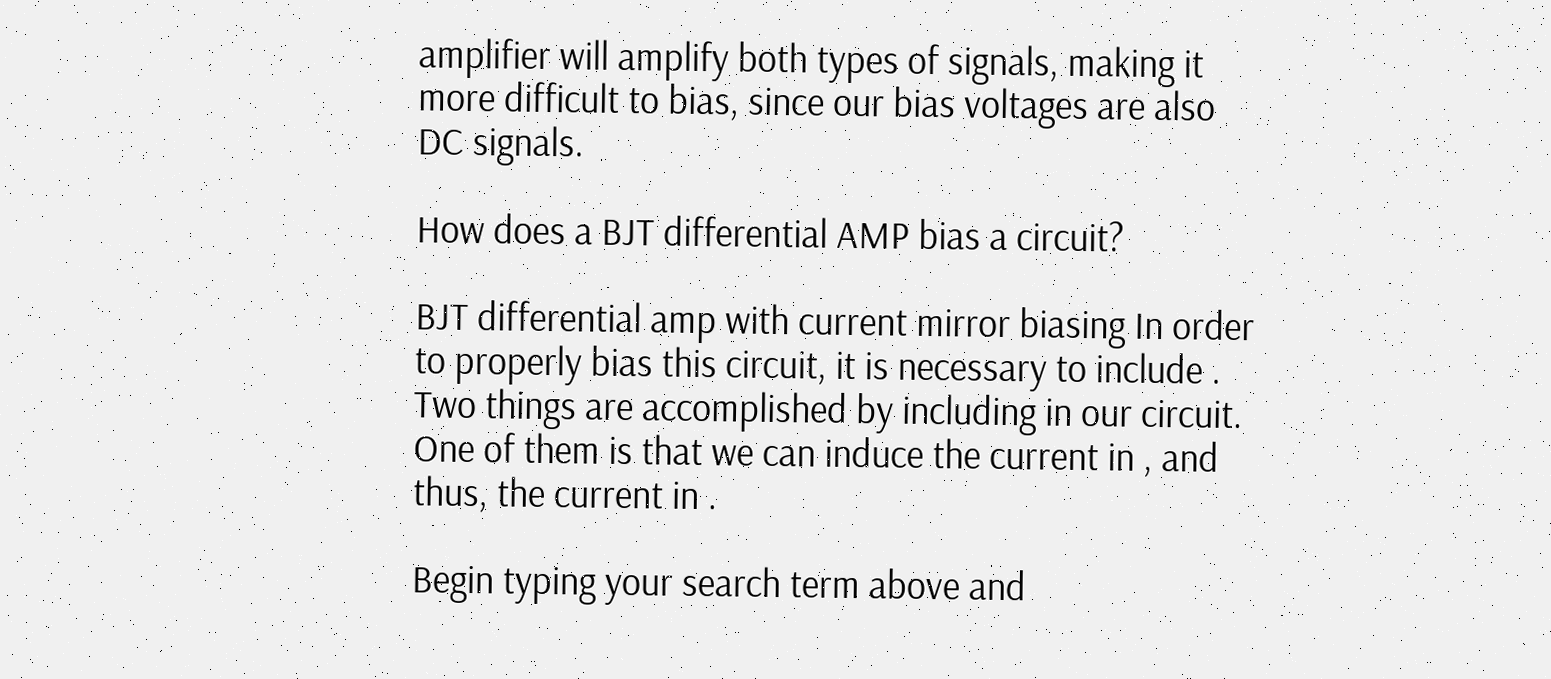amplifier will amplify both types of signals, making it more difficult to bias, since our bias voltages are also DC signals.

How does a BJT differential AMP bias a circuit?

BJT differential amp with current mirror biasing In order to properly bias this circuit, it is necessary to include . Two things are accomplished by including in our circuit. One of them is that we can induce the current in , and thus, the current in .

Begin typing your search term above and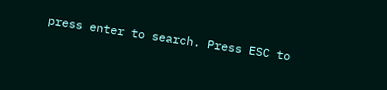press enter to search. Press ESC to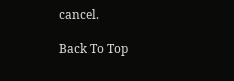cancel.

Back To Top